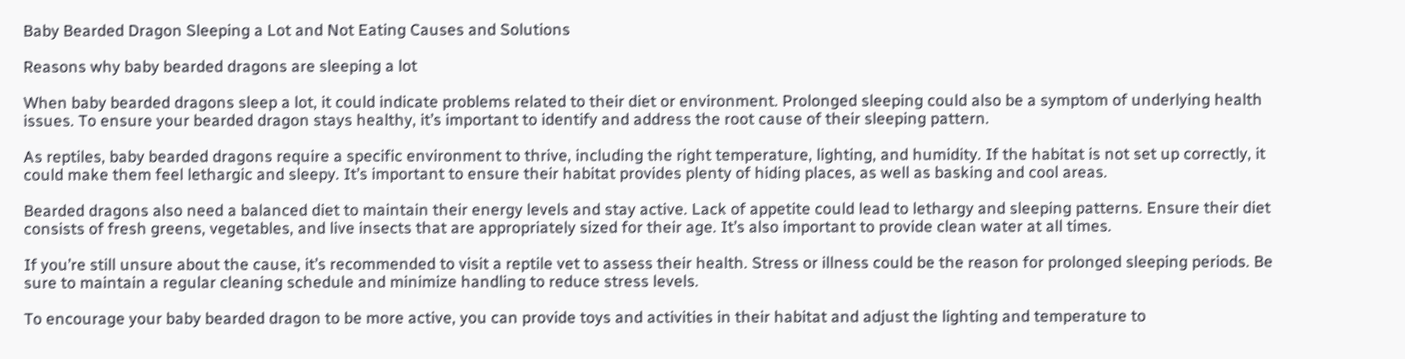Baby Bearded Dragon Sleeping a Lot and Not Eating Causes and Solutions

Reasons why baby bearded dragons are sleeping a lot

When baby bearded dragons sleep a lot, it could indicate problems related to their diet or environment. Prolonged sleeping could also be a symptom of underlying health issues. To ensure your bearded dragon stays healthy, it’s important to identify and address the root cause of their sleeping pattern.

As reptiles, baby bearded dragons require a specific environment to thrive, including the right temperature, lighting, and humidity. If the habitat is not set up correctly, it could make them feel lethargic and sleepy. It’s important to ensure their habitat provides plenty of hiding places, as well as basking and cool areas.

Bearded dragons also need a balanced diet to maintain their energy levels and stay active. Lack of appetite could lead to lethargy and sleeping patterns. Ensure their diet consists of fresh greens, vegetables, and live insects that are appropriately sized for their age. It’s also important to provide clean water at all times.

If you’re still unsure about the cause, it’s recommended to visit a reptile vet to assess their health. Stress or illness could be the reason for prolonged sleeping periods. Be sure to maintain a regular cleaning schedule and minimize handling to reduce stress levels.

To encourage your baby bearded dragon to be more active, you can provide toys and activities in their habitat and adjust the lighting and temperature to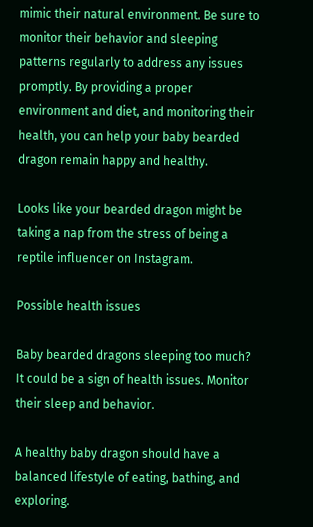mimic their natural environment. Be sure to monitor their behavior and sleeping patterns regularly to address any issues promptly. By providing a proper environment and diet, and monitoring their health, you can help your baby bearded dragon remain happy and healthy.

Looks like your bearded dragon might be taking a nap from the stress of being a reptile influencer on Instagram.

Possible health issues

Baby bearded dragons sleeping too much? It could be a sign of health issues. Monitor their sleep and behavior.

A healthy baby dragon should have a balanced lifestyle of eating, bathing, and exploring.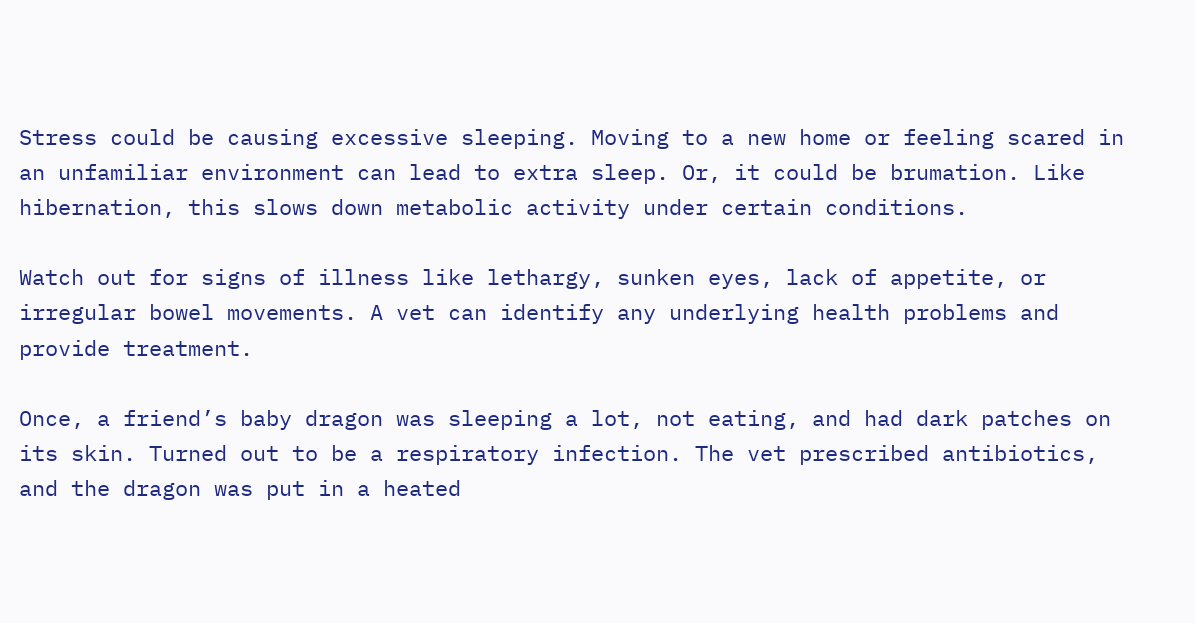Stress could be causing excessive sleeping. Moving to a new home or feeling scared in an unfamiliar environment can lead to extra sleep. Or, it could be brumation. Like hibernation, this slows down metabolic activity under certain conditions.

Watch out for signs of illness like lethargy, sunken eyes, lack of appetite, or irregular bowel movements. A vet can identify any underlying health problems and provide treatment.

Once, a friend’s baby dragon was sleeping a lot, not eating, and had dark patches on its skin. Turned out to be a respiratory infection. The vet prescribed antibiotics, and the dragon was put in a heated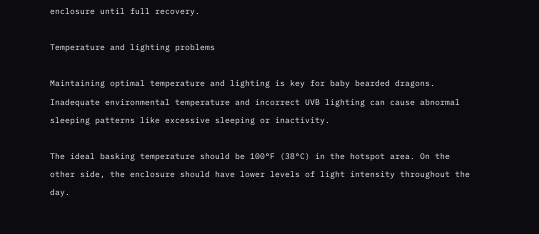enclosure until full recovery.

Temperature and lighting problems

Maintaining optimal temperature and lighting is key for baby bearded dragons. Inadequate environmental temperature and incorrect UVB lighting can cause abnormal sleeping patterns like excessive sleeping or inactivity.

The ideal basking temperature should be 100°F (38°C) in the hotspot area. On the other side, the enclosure should have lower levels of light intensity throughout the day.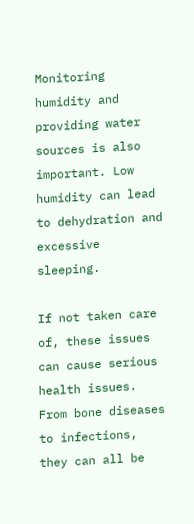Monitoring humidity and providing water sources is also important. Low humidity can lead to dehydration and excessive sleeping.

If not taken care of, these issues can cause serious health issues. From bone diseases to infections, they can all be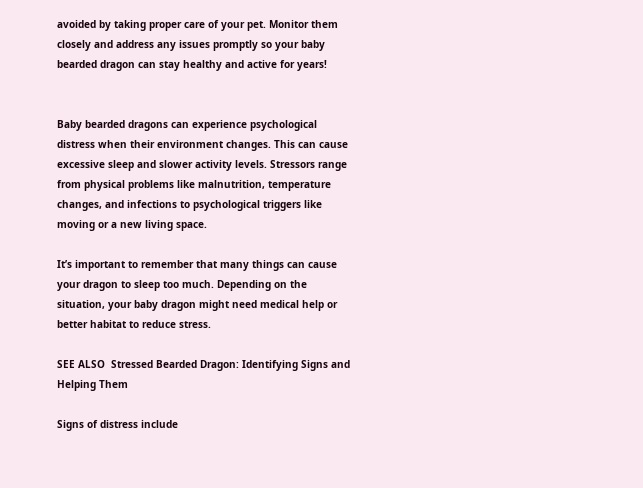avoided by taking proper care of your pet. Monitor them closely and address any issues promptly so your baby bearded dragon can stay healthy and active for years!


Baby bearded dragons can experience psychological distress when their environment changes. This can cause excessive sleep and slower activity levels. Stressors range from physical problems like malnutrition, temperature changes, and infections to psychological triggers like moving or a new living space.

It’s important to remember that many things can cause your dragon to sleep too much. Depending on the situation, your baby dragon might need medical help or better habitat to reduce stress.

SEE ALSO  Stressed Bearded Dragon: Identifying Signs and Helping Them

Signs of distress include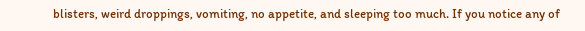blisters, weird droppings, vomiting, no appetite, and sleeping too much. If you notice any of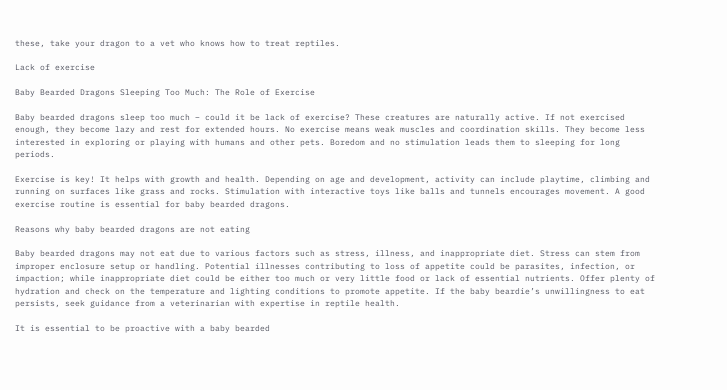these, take your dragon to a vet who knows how to treat reptiles.

Lack of exercise

Baby Bearded Dragons Sleeping Too Much: The Role of Exercise

Baby bearded dragons sleep too much – could it be lack of exercise? These creatures are naturally active. If not exercised enough, they become lazy and rest for extended hours. No exercise means weak muscles and coordination skills. They become less interested in exploring or playing with humans and other pets. Boredom and no stimulation leads them to sleeping for long periods.

Exercise is key! It helps with growth and health. Depending on age and development, activity can include playtime, climbing and running on surfaces like grass and rocks. Stimulation with interactive toys like balls and tunnels encourages movement. A good exercise routine is essential for baby bearded dragons.

Reasons why baby bearded dragons are not eating

Baby bearded dragons may not eat due to various factors such as stress, illness, and inappropriate diet. Stress can stem from improper enclosure setup or handling. Potential illnesses contributing to loss of appetite could be parasites, infection, or impaction; while inappropriate diet could be either too much or very little food or lack of essential nutrients. Offer plenty of hydration and check on the temperature and lighting conditions to promote appetite. If the baby beardie’s unwillingness to eat persists, seek guidance from a veterinarian with expertise in reptile health.

It is essential to be proactive with a baby bearded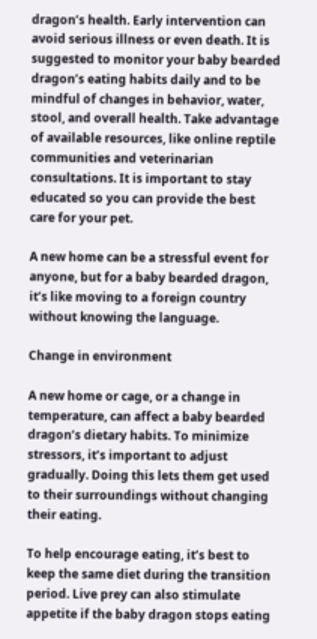dragon’s health. Early intervention can avoid serious illness or even death. It is suggested to monitor your baby bearded dragon’s eating habits daily and to be mindful of changes in behavior, water, stool, and overall health. Take advantage of available resources, like online reptile communities and veterinarian consultations. It is important to stay educated so you can provide the best care for your pet.

A new home can be a stressful event for anyone, but for a baby bearded dragon, it’s like moving to a foreign country without knowing the language.

Change in environment

A new home or cage, or a change in temperature, can affect a baby bearded dragon’s dietary habits. To minimize stressors, it’s important to adjust gradually. Doing this lets them get used to their surroundings without changing their eating.

To help encourage eating, it’s best to keep the same diet during the transition period. Live prey can also stimulate appetite if the baby dragon stops eating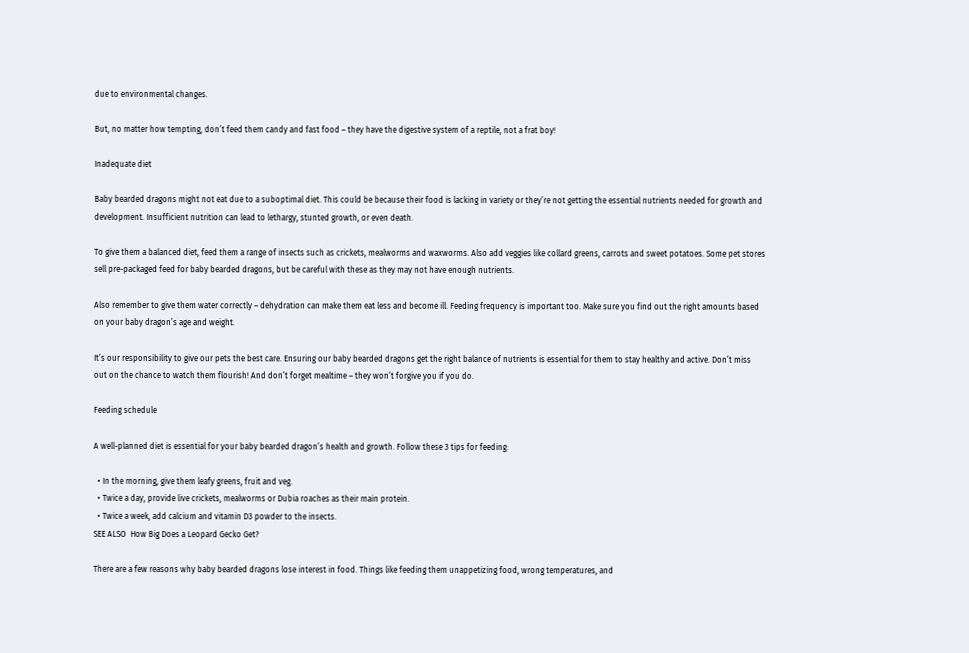due to environmental changes.

But, no matter how tempting, don’t feed them candy and fast food – they have the digestive system of a reptile, not a frat boy!

Inadequate diet

Baby bearded dragons might not eat due to a suboptimal diet. This could be because their food is lacking in variety or they’re not getting the essential nutrients needed for growth and development. Insufficient nutrition can lead to lethargy, stunted growth, or even death.

To give them a balanced diet, feed them a range of insects such as crickets, mealworms and waxworms. Also add veggies like collard greens, carrots and sweet potatoes. Some pet stores sell pre-packaged feed for baby bearded dragons, but be careful with these as they may not have enough nutrients.

Also remember to give them water correctly – dehydration can make them eat less and become ill. Feeding frequency is important too. Make sure you find out the right amounts based on your baby dragon’s age and weight.

It’s our responsibility to give our pets the best care. Ensuring our baby bearded dragons get the right balance of nutrients is essential for them to stay healthy and active. Don’t miss out on the chance to watch them flourish! And don’t forget mealtime – they won’t forgive you if you do.

Feeding schedule

A well-planned diet is essential for your baby bearded dragon’s health and growth. Follow these 3 tips for feeding:

  • In the morning, give them leafy greens, fruit and veg.
  • Twice a day, provide live crickets, mealworms or Dubia roaches as their main protein.
  • Twice a week, add calcium and vitamin D3 powder to the insects.
SEE ALSO  How Big Does a Leopard Gecko Get?

There are a few reasons why baby bearded dragons lose interest in food. Things like feeding them unappetizing food, wrong temperatures, and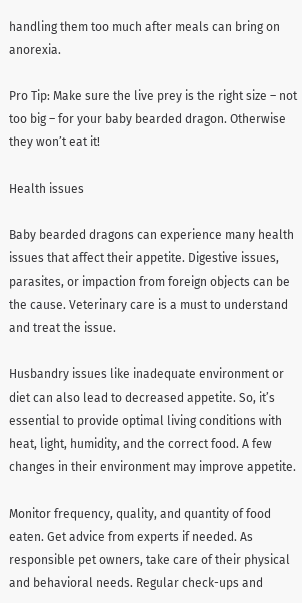handling them too much after meals can bring on anorexia.

Pro Tip: Make sure the live prey is the right size – not too big – for your baby bearded dragon. Otherwise they won’t eat it!

Health issues

Baby bearded dragons can experience many health issues that affect their appetite. Digestive issues, parasites, or impaction from foreign objects can be the cause. Veterinary care is a must to understand and treat the issue.

Husbandry issues like inadequate environment or diet can also lead to decreased appetite. So, it’s essential to provide optimal living conditions with heat, light, humidity, and the correct food. A few changes in their environment may improve appetite.

Monitor frequency, quality, and quantity of food eaten. Get advice from experts if needed. As responsible pet owners, take care of their physical and behavioral needs. Regular check-ups and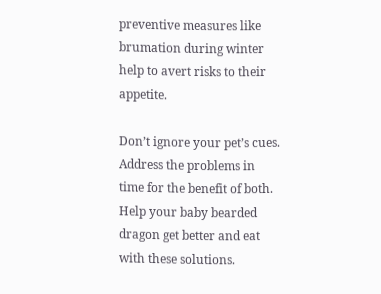preventive measures like brumation during winter help to avert risks to their appetite.

Don’t ignore your pet’s cues. Address the problems in time for the benefit of both. Help your baby bearded dragon get better and eat with these solutions.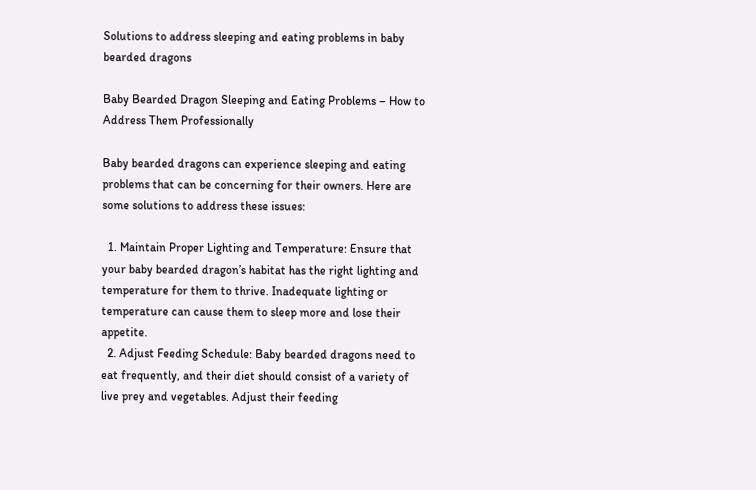Solutions to address sleeping and eating problems in baby bearded dragons

Baby Bearded Dragon Sleeping and Eating Problems – How to Address Them Professionally

Baby bearded dragons can experience sleeping and eating problems that can be concerning for their owners. Here are some solutions to address these issues:

  1. Maintain Proper Lighting and Temperature: Ensure that your baby bearded dragon’s habitat has the right lighting and temperature for them to thrive. Inadequate lighting or temperature can cause them to sleep more and lose their appetite.
  2. Adjust Feeding Schedule: Baby bearded dragons need to eat frequently, and their diet should consist of a variety of live prey and vegetables. Adjust their feeding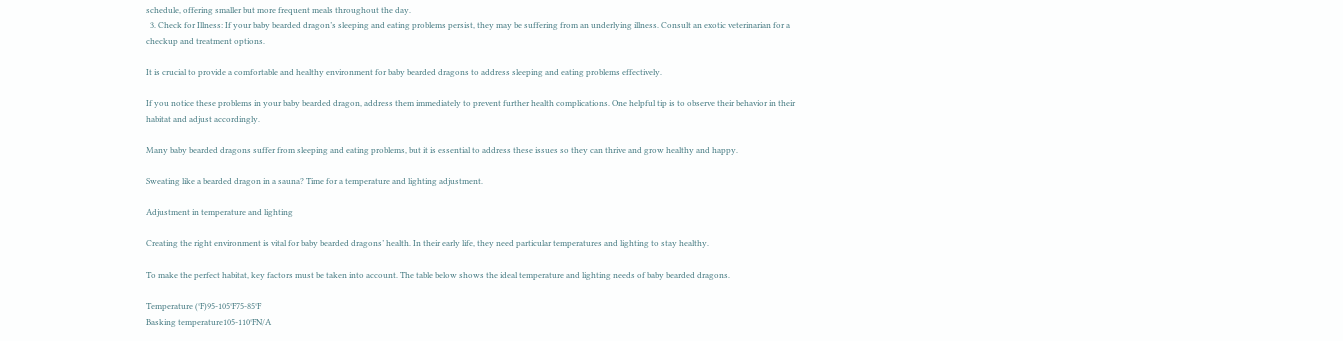schedule, offering smaller but more frequent meals throughout the day.
  3. Check for Illness: If your baby bearded dragon’s sleeping and eating problems persist, they may be suffering from an underlying illness. Consult an exotic veterinarian for a checkup and treatment options.

It is crucial to provide a comfortable and healthy environment for baby bearded dragons to address sleeping and eating problems effectively.

If you notice these problems in your baby bearded dragon, address them immediately to prevent further health complications. One helpful tip is to observe their behavior in their habitat and adjust accordingly.

Many baby bearded dragons suffer from sleeping and eating problems, but it is essential to address these issues so they can thrive and grow healthy and happy.

Sweating like a bearded dragon in a sauna? Time for a temperature and lighting adjustment.

Adjustment in temperature and lighting

Creating the right environment is vital for baby bearded dragons’ health. In their early life, they need particular temperatures and lighting to stay healthy.

To make the perfect habitat, key factors must be taken into account. The table below shows the ideal temperature and lighting needs of baby bearded dragons.

Temperature (°F)95-105°F75-85°F
Basking temperature105-110°FN/A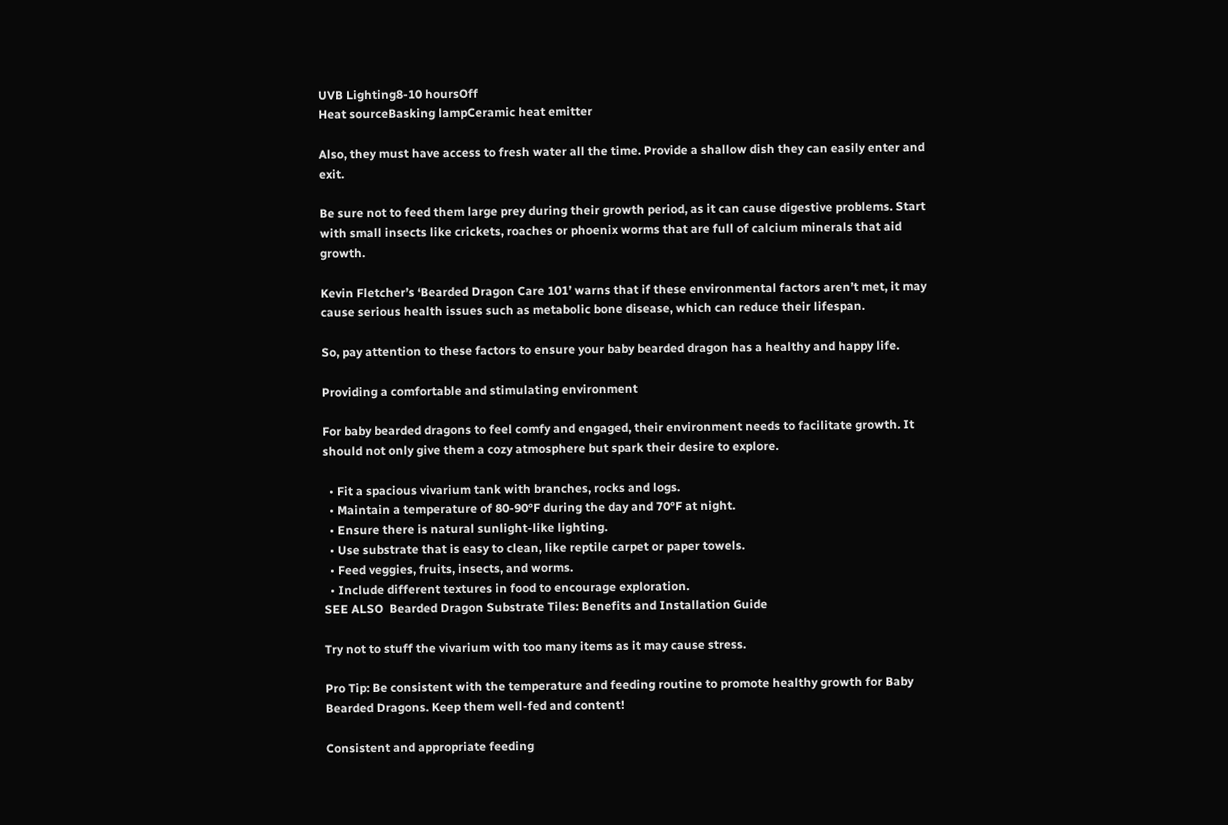UVB Lighting8-10 hoursOff
Heat sourceBasking lampCeramic heat emitter

Also, they must have access to fresh water all the time. Provide a shallow dish they can easily enter and exit.

Be sure not to feed them large prey during their growth period, as it can cause digestive problems. Start with small insects like crickets, roaches or phoenix worms that are full of calcium minerals that aid growth.

Kevin Fletcher’s ‘Bearded Dragon Care 101’ warns that if these environmental factors aren’t met, it may cause serious health issues such as metabolic bone disease, which can reduce their lifespan.

So, pay attention to these factors to ensure your baby bearded dragon has a healthy and happy life.

Providing a comfortable and stimulating environment

For baby bearded dragons to feel comfy and engaged, their environment needs to facilitate growth. It should not only give them a cozy atmosphere but spark their desire to explore.

  • Fit a spacious vivarium tank with branches, rocks and logs.
  • Maintain a temperature of 80-90°F during the day and 70°F at night.
  • Ensure there is natural sunlight-like lighting.
  • Use substrate that is easy to clean, like reptile carpet or paper towels.
  • Feed veggies, fruits, insects, and worms.
  • Include different textures in food to encourage exploration.
SEE ALSO  Bearded Dragon Substrate Tiles: Benefits and Installation Guide

Try not to stuff the vivarium with too many items as it may cause stress.

Pro Tip: Be consistent with the temperature and feeding routine to promote healthy growth for Baby Bearded Dragons. Keep them well-fed and content!

Consistent and appropriate feeding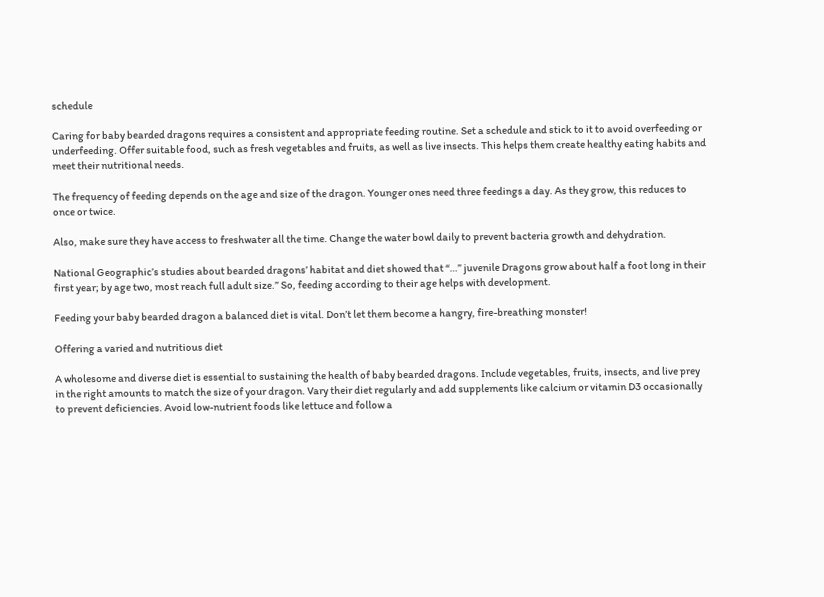schedule

Caring for baby bearded dragons requires a consistent and appropriate feeding routine. Set a schedule and stick to it to avoid overfeeding or underfeeding. Offer suitable food, such as fresh vegetables and fruits, as well as live insects. This helps them create healthy eating habits and meet their nutritional needs.

The frequency of feeding depends on the age and size of the dragon. Younger ones need three feedings a day. As they grow, this reduces to once or twice.

Also, make sure they have access to freshwater all the time. Change the water bowl daily to prevent bacteria growth and dehydration.

National Geographic’s studies about bearded dragons’ habitat and diet showed that “…” juvenile Dragons grow about half a foot long in their first year; by age two, most reach full adult size.” So, feeding according to their age helps with development.

Feeding your baby bearded dragon a balanced diet is vital. Don’t let them become a hangry, fire-breathing monster!

Offering a varied and nutritious diet

A wholesome and diverse diet is essential to sustaining the health of baby bearded dragons. Include vegetables, fruits, insects, and live prey in the right amounts to match the size of your dragon. Vary their diet regularly and add supplements like calcium or vitamin D3 occasionally to prevent deficiencies. Avoid low-nutrient foods like lettuce and follow a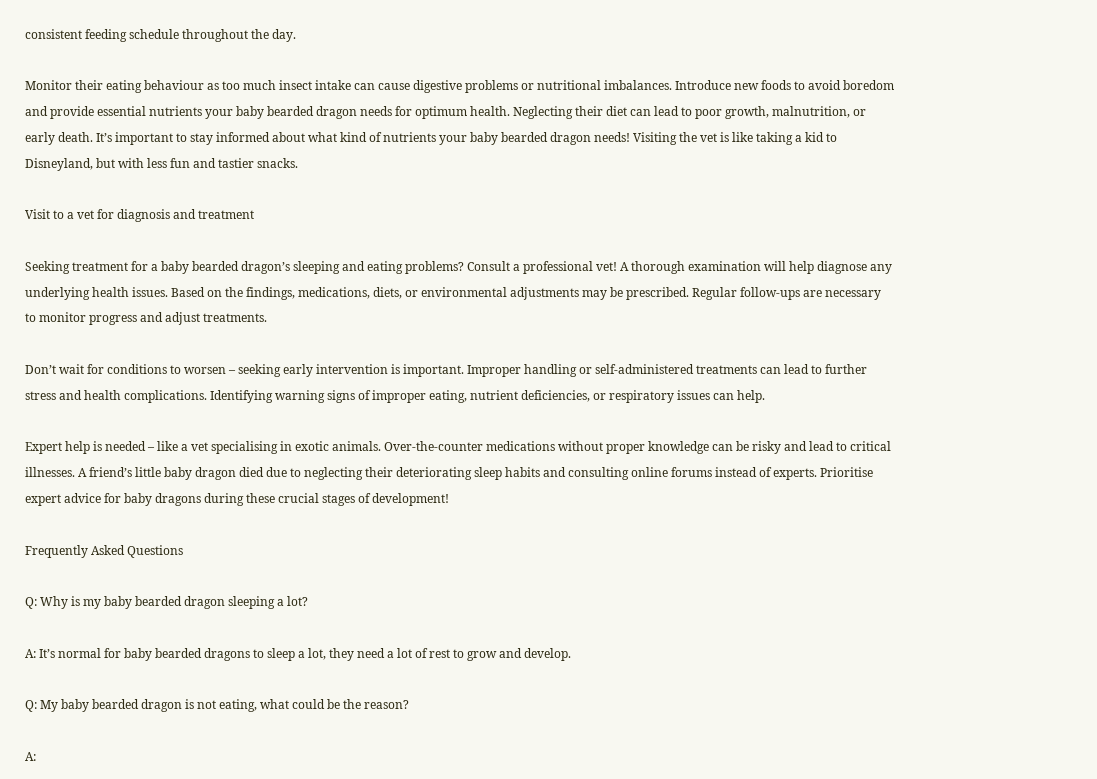consistent feeding schedule throughout the day.

Monitor their eating behaviour as too much insect intake can cause digestive problems or nutritional imbalances. Introduce new foods to avoid boredom and provide essential nutrients your baby bearded dragon needs for optimum health. Neglecting their diet can lead to poor growth, malnutrition, or early death. It’s important to stay informed about what kind of nutrients your baby bearded dragon needs! Visiting the vet is like taking a kid to Disneyland, but with less fun and tastier snacks.

Visit to a vet for diagnosis and treatment

Seeking treatment for a baby bearded dragon’s sleeping and eating problems? Consult a professional vet! A thorough examination will help diagnose any underlying health issues. Based on the findings, medications, diets, or environmental adjustments may be prescribed. Regular follow-ups are necessary to monitor progress and adjust treatments.

Don’t wait for conditions to worsen – seeking early intervention is important. Improper handling or self-administered treatments can lead to further stress and health complications. Identifying warning signs of improper eating, nutrient deficiencies, or respiratory issues can help.

Expert help is needed – like a vet specialising in exotic animals. Over-the-counter medications without proper knowledge can be risky and lead to critical illnesses. A friend’s little baby dragon died due to neglecting their deteriorating sleep habits and consulting online forums instead of experts. Prioritise expert advice for baby dragons during these crucial stages of development!

Frequently Asked Questions

Q: Why is my baby bearded dragon sleeping a lot?

A: It’s normal for baby bearded dragons to sleep a lot, they need a lot of rest to grow and develop.

Q: My baby bearded dragon is not eating, what could be the reason?

A: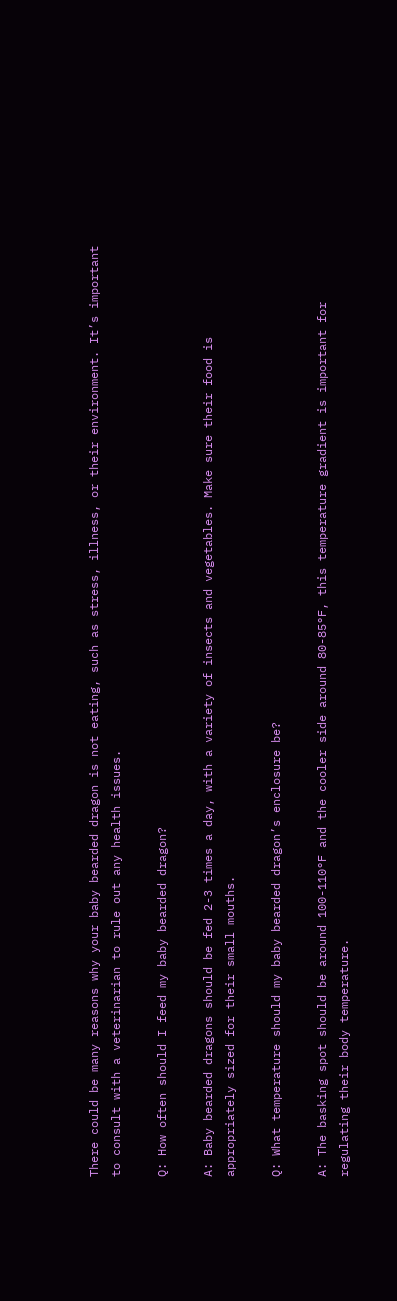There could be many reasons why your baby bearded dragon is not eating, such as stress, illness, or their environment. It’s important to consult with a veterinarian to rule out any health issues.

Q: How often should I feed my baby bearded dragon?

A: Baby bearded dragons should be fed 2-3 times a day, with a variety of insects and vegetables. Make sure their food is appropriately sized for their small mouths.

Q: What temperature should my baby bearded dragon’s enclosure be?

A: The basking spot should be around 100-110°F and the cooler side around 80-85°F, this temperature gradient is important for regulating their body temperature.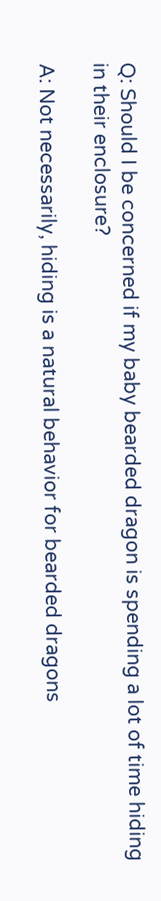Q: Should I be concerned if my baby bearded dragon is spending a lot of time hiding in their enclosure?

A: Not necessarily, hiding is a natural behavior for bearded dragons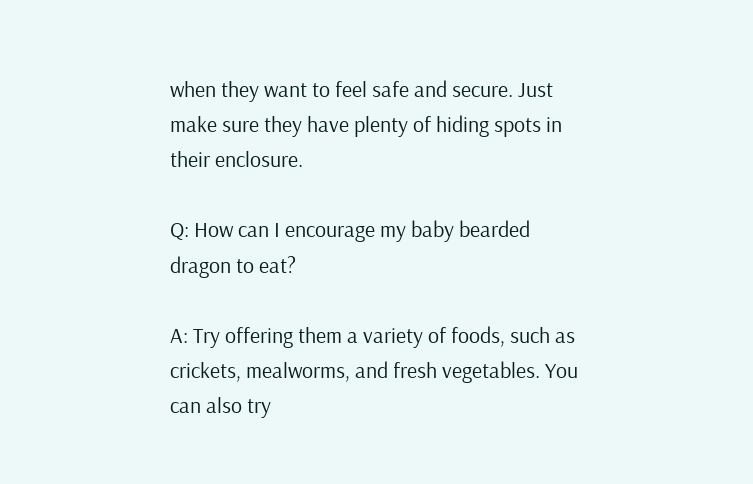when they want to feel safe and secure. Just make sure they have plenty of hiding spots in their enclosure.

Q: How can I encourage my baby bearded dragon to eat?

A: Try offering them a variety of foods, such as crickets, mealworms, and fresh vegetables. You can also try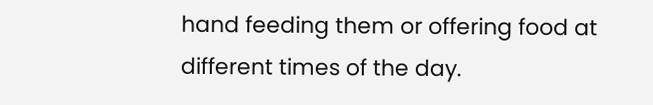hand feeding them or offering food at different times of the day.